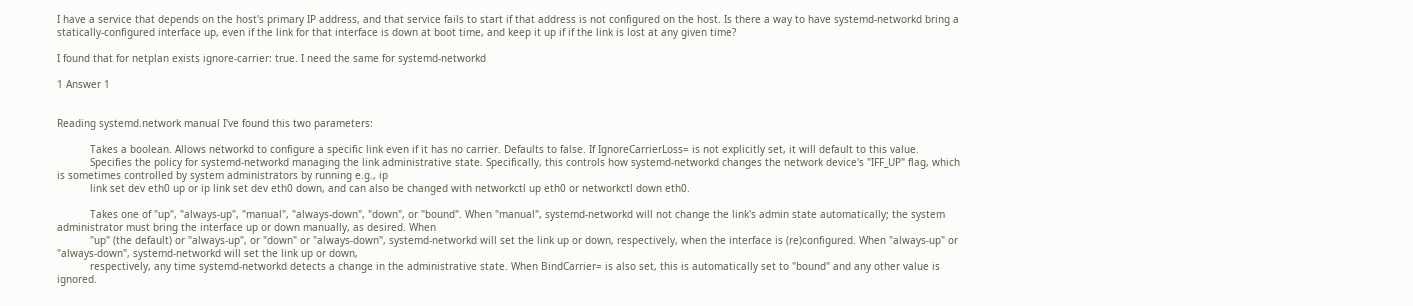I have a service that depends on the host's primary IP address, and that service fails to start if that address is not configured on the host. Is there a way to have systemd-networkd bring a statically-configured interface up, even if the link for that interface is down at boot time, and keep it up if if the link is lost at any given time?

I found that for netplan exists ignore-carrier: true. I need the same for systemd-networkd

1 Answer 1


Reading systemd.network manual I've found this two parameters:

           Takes a boolean. Allows networkd to configure a specific link even if it has no carrier. Defaults to false. If IgnoreCarrierLoss= is not explicitly set, it will default to this value.
           Specifies the policy for systemd-networkd managing the link administrative state. Specifically, this controls how systemd-networkd changes the network device's "IFF_UP" flag, which is sometimes controlled by system administrators by running e.g., ip
           link set dev eth0 up or ip link set dev eth0 down, and can also be changed with networkctl up eth0 or networkctl down eth0.

           Takes one of "up", "always-up", "manual", "always-down", "down", or "bound". When "manual", systemd-networkd will not change the link's admin state automatically; the system administrator must bring the interface up or down manually, as desired. When
           "up" (the default) or "always-up", or "down" or "always-down", systemd-networkd will set the link up or down, respectively, when the interface is (re)configured. When "always-up" or "always-down", systemd-networkd will set the link up or down,
           respectively, any time systemd-networkd detects a change in the administrative state. When BindCarrier= is also set, this is automatically set to "bound" and any other value is ignored.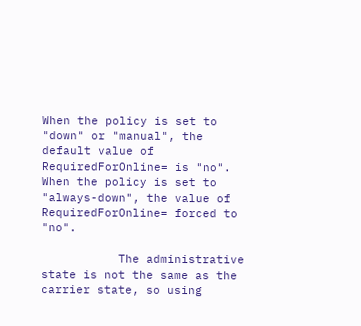When the policy is set to "down" or "manual", the default value of RequiredForOnline= is "no". When the policy is set to "always-down", the value of RequiredForOnline= forced to "no".

           The administrative state is not the same as the carrier state, so using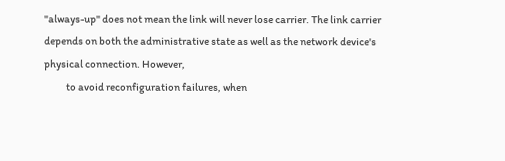"always-up" does not mean the link will never lose carrier. The link carrier depends on both the administrative state as well as the network device's physical connection. However,
           to avoid reconfiguration failures, when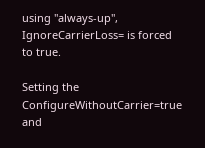using "always-up", IgnoreCarrierLoss= is forced to true.

Setting the ConfigureWithoutCarrier=true and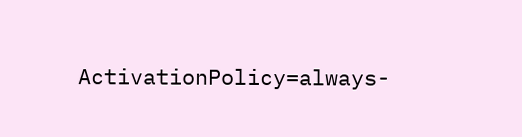ActivationPolicy=always-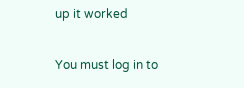up it worked

You must log in to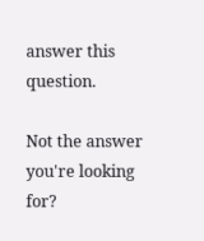answer this question.

Not the answer you're looking for?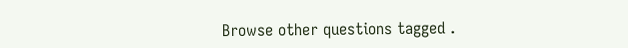Browse other questions tagged .